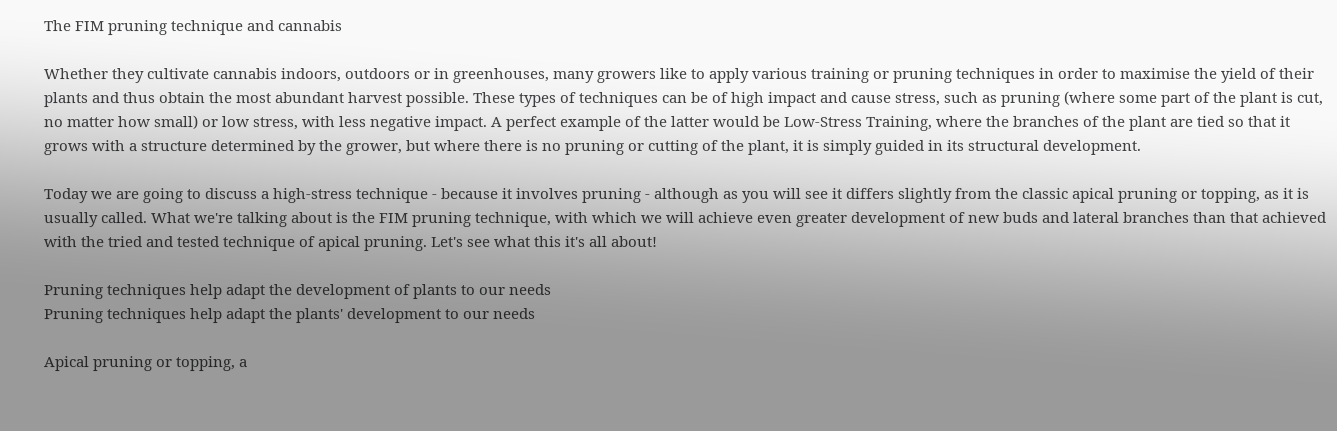The FIM pruning technique and cannabis

Whether they cultivate cannabis indoors, outdoors or in greenhouses, many growers like to apply various training or pruning techniques in order to maximise the yield of their plants and thus obtain the most abundant harvest possible. These types of techniques can be of high impact and cause stress, such as pruning (where some part of the plant is cut, no matter how small) or low stress, with less negative impact. A perfect example of the latter would be Low-Stress Training, where the branches of the plant are tied so that it grows with a structure determined by the grower, but where there is no pruning or cutting of the plant, it is simply guided in its structural development.

Today we are going to discuss a high-stress technique - because it involves pruning - although as you will see it differs slightly from the classic apical pruning or topping, as it is usually called. What we're talking about is the FIM pruning technique, with which we will achieve even greater development of new buds and lateral branches than that achieved with the tried and tested technique of apical pruning. Let's see what this it's all about!

Pruning techniques help adapt the development of plants to our needs
Pruning techniques help adapt the plants' development to our needs

Apical pruning or topping, a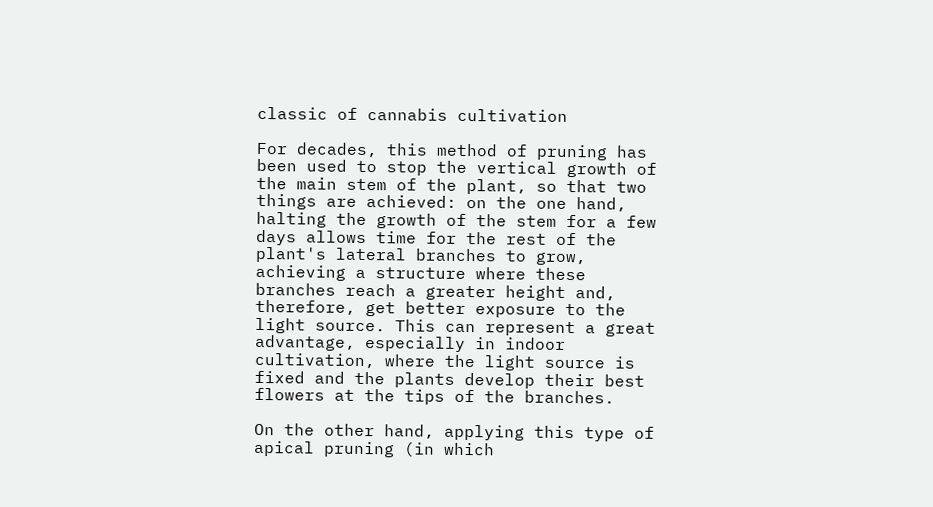classic of cannabis cultivation

For decades, this method of pruning has been used to stop the vertical growth of the main stem of the plant, so that two things are achieved: on the one hand, halting the growth of the stem for a few days allows time for the rest of the plant's lateral branches to grow, achieving a structure where these branches reach a greater height and, therefore, get better exposure to the light source. This can represent a great advantage, especially in indoor cultivation, where the light source is fixed and the plants develop their best flowers at the tips of the branches.

On the other hand, applying this type of apical pruning (in which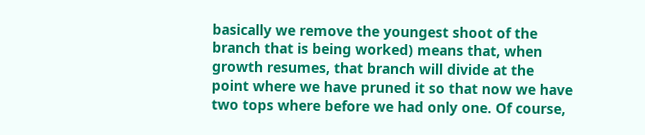basically we remove the youngest shoot of the branch that is being worked) means that, when growth resumes, that branch will divide at the point where we have pruned it so that now we have two tops where before we had only one. Of course,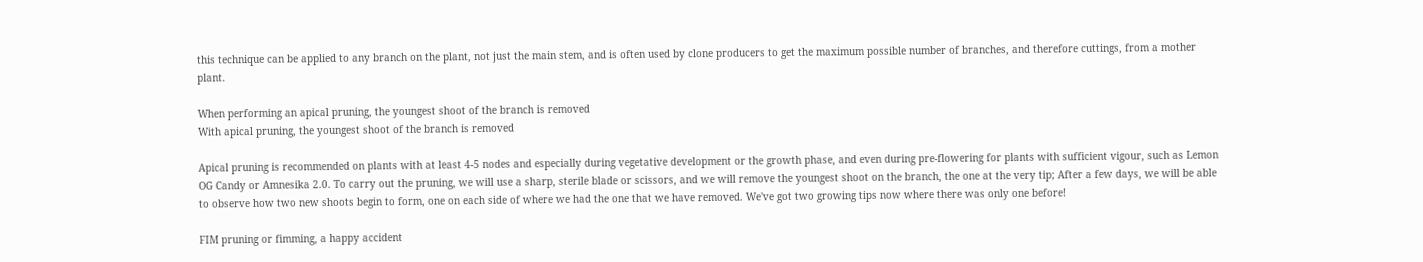this technique can be applied to any branch on the plant, not just the main stem, and is often used by clone producers to get the maximum possible number of branches, and therefore cuttings, from a mother plant.

When performing an apical pruning, the youngest shoot of the branch is removed
With apical pruning, the youngest shoot of the branch is removed

Apical pruning is recommended on plants with at least 4-5 nodes and especially during vegetative development or the growth phase, and even during pre-flowering for plants with sufficient vigour, such as Lemon OG Candy or Amnesika 2.0. To carry out the pruning, we will use a sharp, sterile blade or scissors, and we will remove the youngest shoot on the branch, the one at the very tip; After a few days, we will be able to observe how two new shoots begin to form, one on each side of where we had the one that we have removed. We've got two growing tips now where there was only one before!

FIM pruning or fimming, a happy accident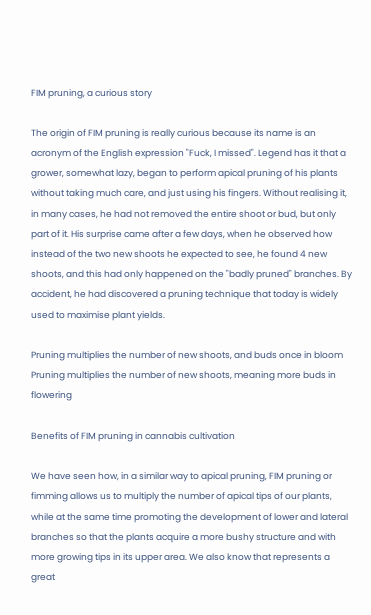FIM pruning, a curious story

The origin of FIM pruning is really curious because its name is an acronym of the English expression "Fuck, I missed". Legend has it that a grower, somewhat lazy, began to perform apical pruning of his plants without taking much care, and just using his fingers. Without realising it, in many cases, he had not removed the entire shoot or bud, but only part of it. His surprise came after a few days, when he observed how instead of the two new shoots he expected to see, he found 4 new shoots, and this had only happened on the "badly pruned" branches. By accident, he had discovered a pruning technique that today is widely used to maximise plant yields.

Pruning multiplies the number of new shoots, and buds once in bloom
Pruning multiplies the number of new shoots, meaning more buds in flowering

Benefits of FIM pruning in cannabis cultivation

We have seen how, in a similar way to apical pruning, FIM pruning or fimming allows us to multiply the number of apical tips of our plants, while at the same time promoting the development of lower and lateral branches so that the plants acquire a more bushy structure and with more growing tips in its upper area. We also know that represents a great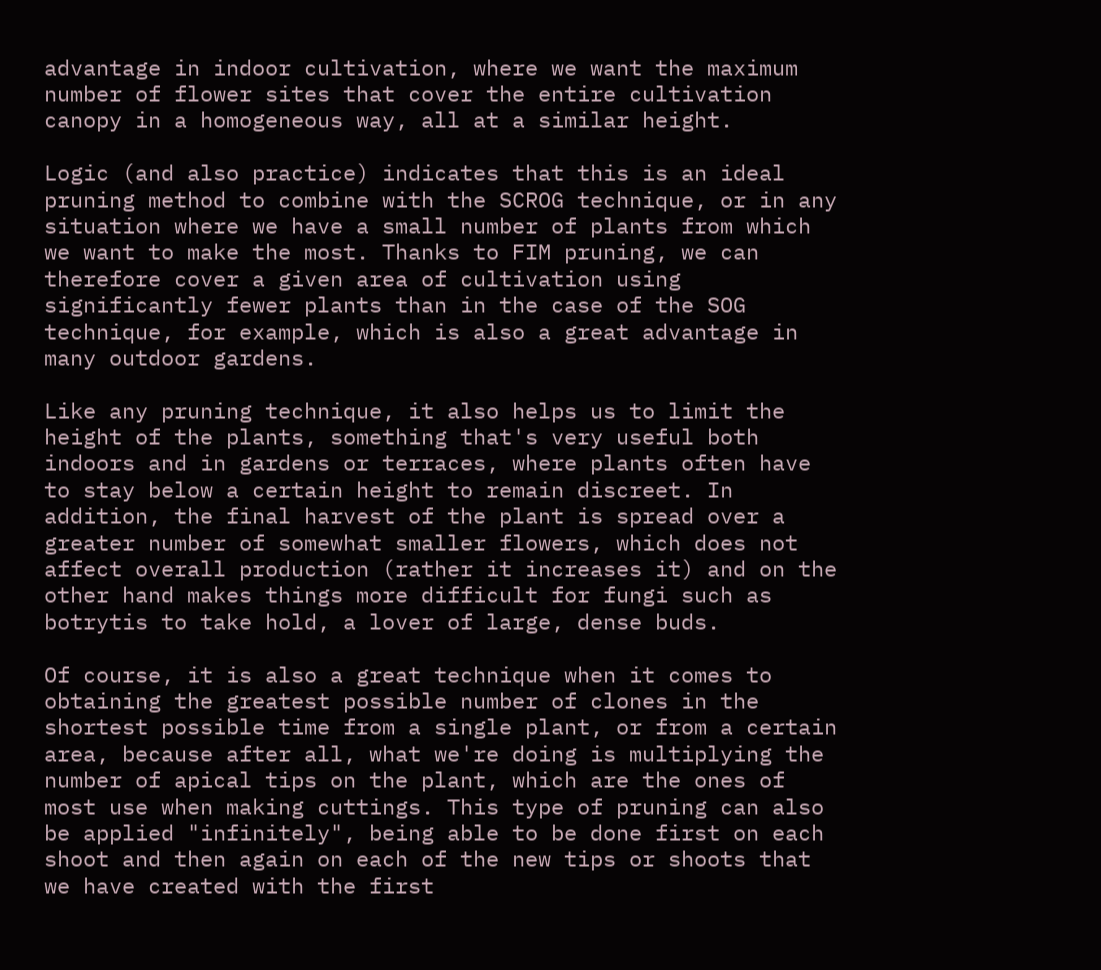advantage in indoor cultivation, where we want the maximum number of flower sites that cover the entire cultivation canopy in a homogeneous way, all at a similar height.

Logic (and also practice) indicates that this is an ideal pruning method to combine with the SCROG technique, or in any situation where we have a small number of plants from which we want to make the most. Thanks to FIM pruning, we can therefore cover a given area of cultivation using significantly fewer plants than in the case of the SOG technique, for example, which is also a great advantage in many outdoor gardens.

Like any pruning technique, it also helps us to limit the height of the plants, something that's very useful both indoors and in gardens or terraces, where plants often have to stay below a certain height to remain discreet. In addition, the final harvest of the plant is spread over a greater number of somewhat smaller flowers, which does not affect overall production (rather it increases it) and on the other hand makes things more difficult for fungi such as botrytis to take hold, a lover of large, dense buds.

Of course, it is also a great technique when it comes to obtaining the greatest possible number of clones in the shortest possible time from a single plant, or from a certain area, because after all, what we're doing is multiplying the number of apical tips on the plant, which are the ones of most use when making cuttings. This type of pruning can also be applied "infinitely", being able to be done first on each shoot and then again on each of the new tips or shoots that we have created with the first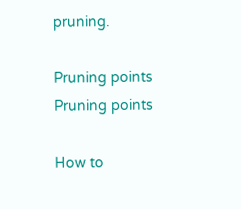pruning.

Pruning points
Pruning points

How to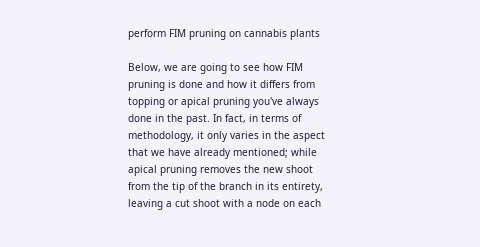perform FIM pruning on cannabis plants

Below, we are going to see how FIM pruning is done and how it differs from topping or apical pruning you've always done in the past. In fact, in terms of methodology, it only varies in the aspect that we have already mentioned; while apical pruning removes the new shoot from the tip of the branch in its entirety, leaving a cut shoot with a node on each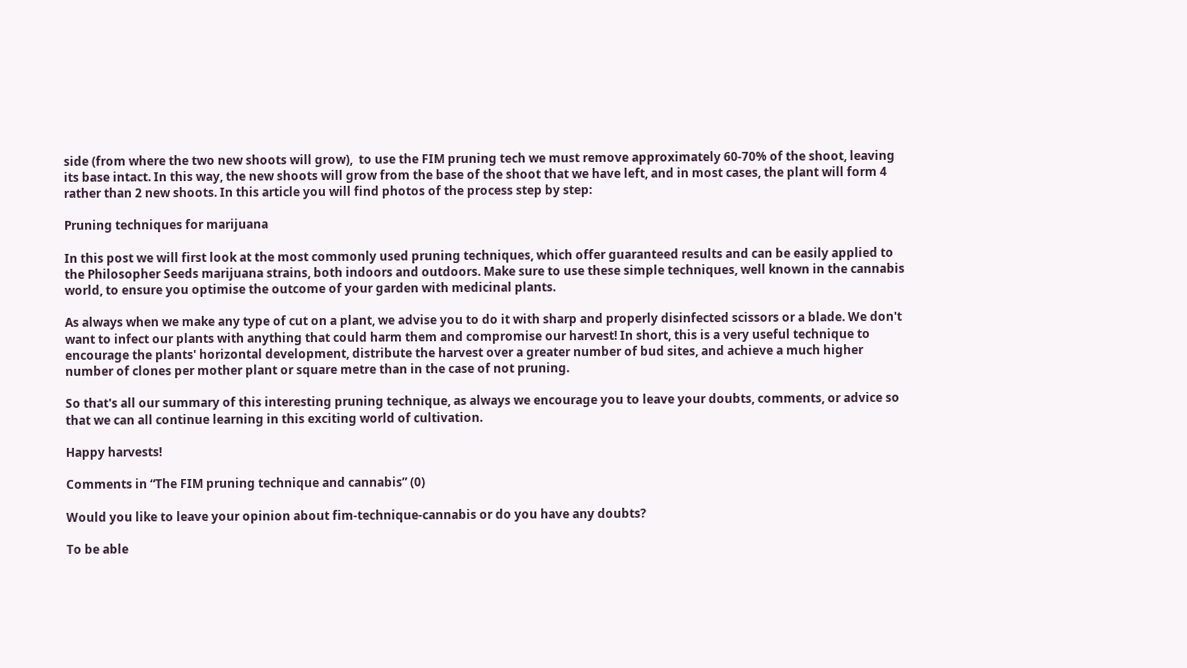side (from where the two new shoots will grow),  to use the FIM pruning tech we must remove approximately 60-70% of the shoot, leaving its base intact. In this way, the new shoots will grow from the base of the shoot that we have left, and in most cases, the plant will form 4 rather than 2 new shoots. In this article you will find photos of the process step by step:

Pruning techniques for marijuana

In this post we will first look at the most commonly used pruning techniques, which offer guaranteed results and can be easily applied to the Philosopher Seeds marijuana strains, both indoors and outdoors. Make sure to use these simple techniques, well known in the cannabis world, to ensure you optimise the outcome of your garden with medicinal plants.

As always when we make any type of cut on a plant, we advise you to do it with sharp and properly disinfected scissors or a blade. We don't want to infect our plants with anything that could harm them and compromise our harvest! In short, this is a very useful technique to encourage the plants' horizontal development, distribute the harvest over a greater number of bud sites, and achieve a much higher number of clones per mother plant or square metre than in the case of not pruning.

So that's all our summary of this interesting pruning technique, as always we encourage you to leave your doubts, comments, or advice so that we can all continue learning in this exciting world of cultivation.

Happy harvests!

Comments in “The FIM pruning technique and cannabis” (0)

Would you like to leave your opinion about fim-technique-cannabis or do you have any doubts?

To be able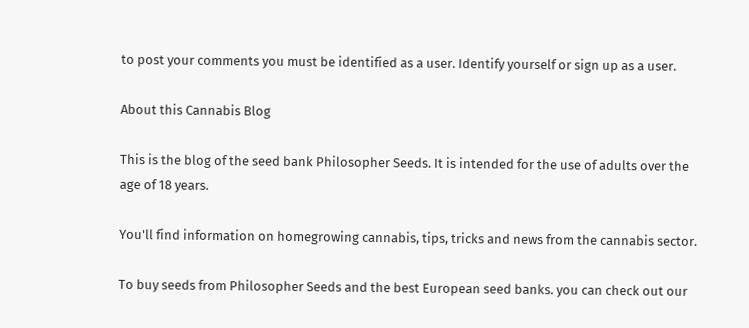to post your comments you must be identified as a user. Identify yourself or sign up as a user.

About this Cannabis Blog

This is the blog of the seed bank Philosopher Seeds. It is intended for the use of adults over the age of 18 years.

You'll find information on homegrowing cannabis, tips, tricks and news from the cannabis sector.

To buy seeds from Philosopher Seeds and the best European seed banks. you can check out our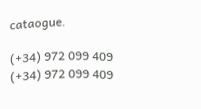cataogue.

(+34) 972 099 409
(+34) 972 099 409